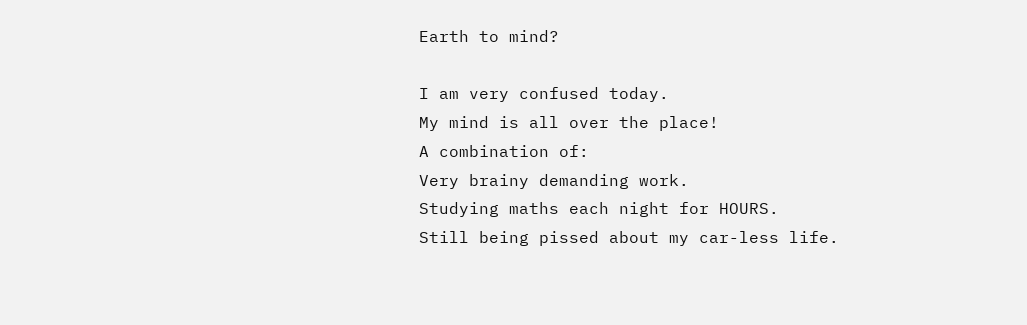Earth to mind?

I am very confused today.
My mind is all over the place!
A combination of:
Very brainy demanding work.
Studying maths each night for HOURS.
Still being pissed about my car-less life.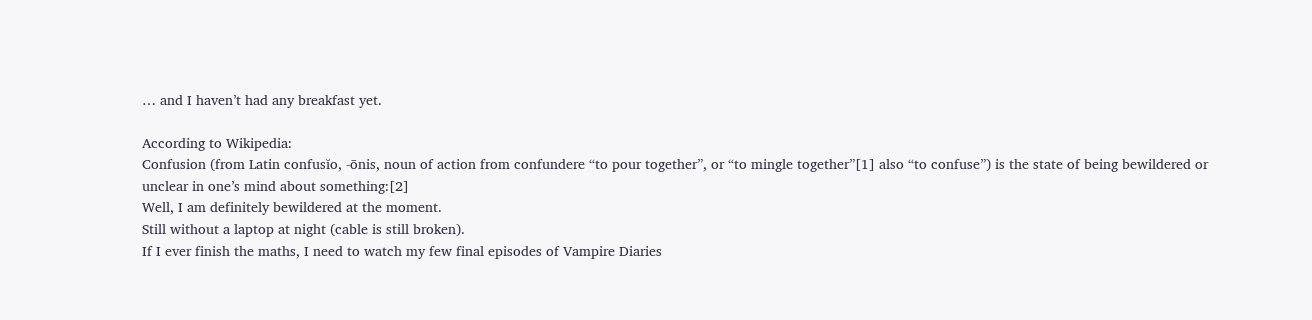… and I haven’t had any breakfast yet.

According to Wikipedia:
Confusion (from Latin confusĭo, -ōnis, noun of action from confundere “to pour together”, or “to mingle together”[1] also “to confuse”) is the state of being bewildered or unclear in one’s mind about something:[2]
Well, I am definitely bewildered at the moment.
Still without a laptop at night (cable is still broken).
If I ever finish the maths, I need to watch my few final episodes of Vampire Diaries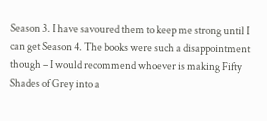Season 3. I have savoured them to keep me strong until I can get Season 4. The books were such a disappointment though – I would recommend whoever is making Fifty Shades of Grey into a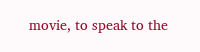movie, to speak to the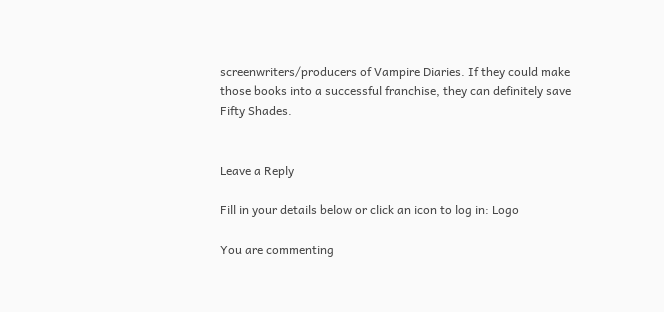screenwriters/producers of Vampire Diaries. If they could make those books into a successful franchise, they can definitely save Fifty Shades.


Leave a Reply

Fill in your details below or click an icon to log in: Logo

You are commenting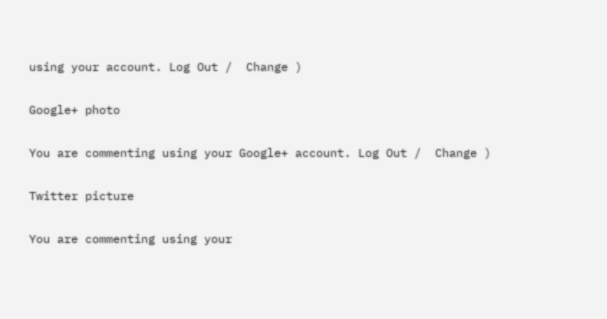using your account. Log Out /  Change )

Google+ photo

You are commenting using your Google+ account. Log Out /  Change )

Twitter picture

You are commenting using your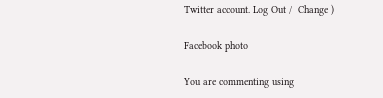Twitter account. Log Out /  Change )

Facebook photo

You are commenting using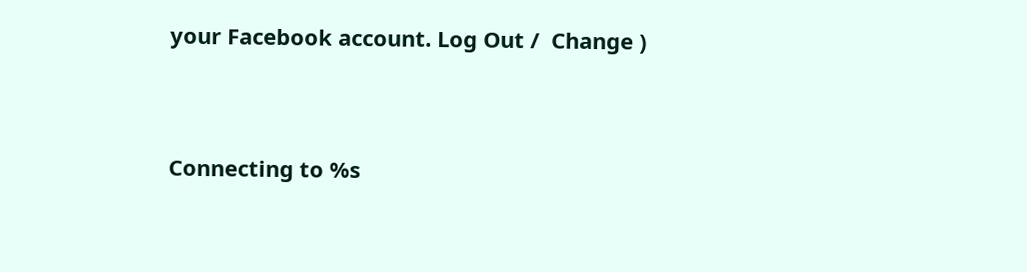your Facebook account. Log Out /  Change )


Connecting to %s